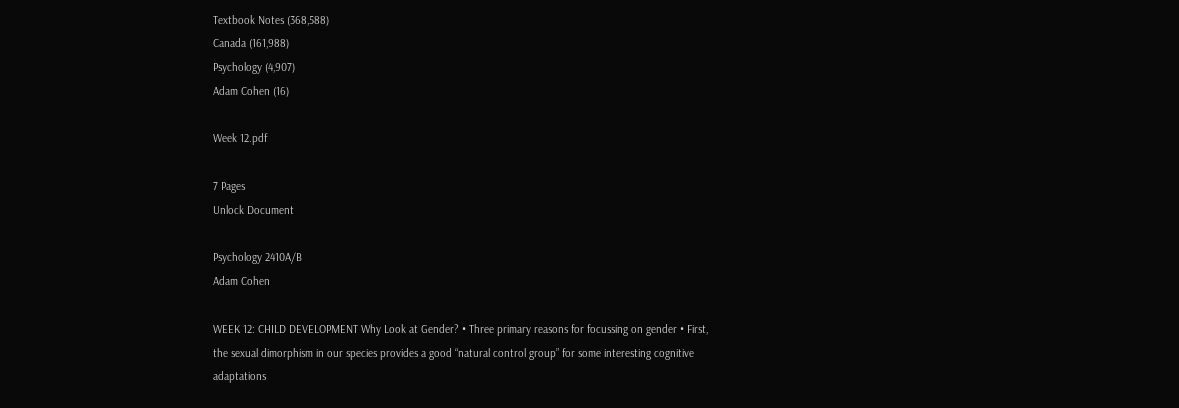Textbook Notes (368,588)
Canada (161,988)
Psychology (4,907)
Adam Cohen (16)

Week 12.pdf

7 Pages
Unlock Document

Psychology 2410A/B
Adam Cohen

WEEK 12: CHILD DEVELOPMENT Why Look at Gender? • Three primary reasons for focussing on gender • First, the sexual dimorphism in our species provides a good “natural control group” for some interesting cognitive adaptations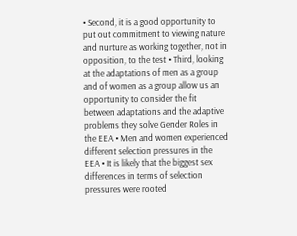• Second, it is a good opportunity to put out commitment to viewing nature and nurture as working together, not in opposition, to the test • Third, looking at the adaptations of men as a group and of women as a group allow us an opportunity to consider the fit between adaptations and the adaptive problems they solve Gender Roles in the EEA • Men and women experienced different selection pressures in the EEA • It is likely that the biggest sex differences in terms of selection pressures were rooted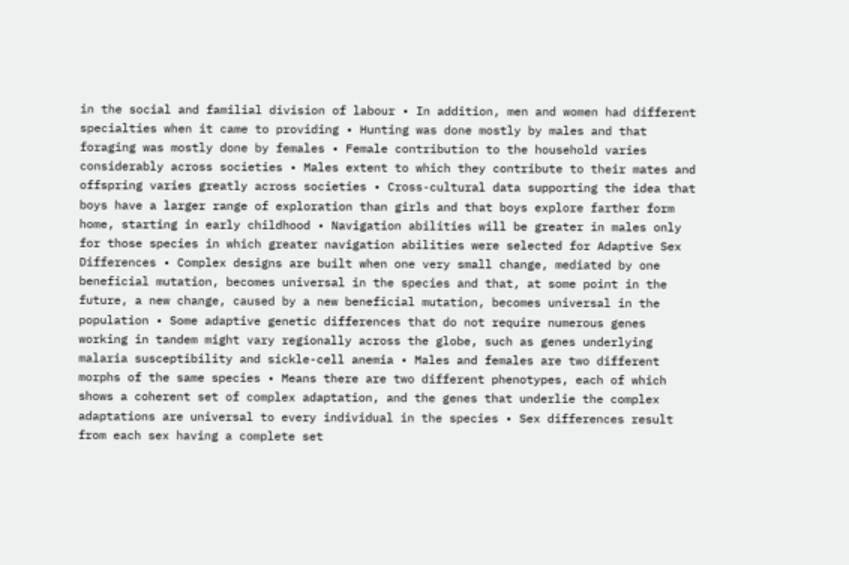in the social and familial division of labour • In addition, men and women had different specialties when it came to providing • Hunting was done mostly by males and that foraging was mostly done by females • Female contribution to the household varies considerably across societies • Males extent to which they contribute to their mates and offspring varies greatly across societies • Cross-cultural data supporting the idea that boys have a larger range of exploration than girls and that boys explore farther form home, starting in early childhood • Navigation abilities will be greater in males only for those species in which greater navigation abilities were selected for Adaptive Sex Differences • Complex designs are built when one very small change, mediated by one beneficial mutation, becomes universal in the species and that, at some point in the future, a new change, caused by a new beneficial mutation, becomes universal in the population • Some adaptive genetic differences that do not require numerous genes working in tandem might vary regionally across the globe, such as genes underlying malaria susceptibility and sickle-cell anemia • Males and females are two different morphs of the same species • Means there are two different phenotypes, each of which shows a coherent set of complex adaptation, and the genes that underlie the complex adaptations are universal to every individual in the species • Sex differences result from each sex having a complete set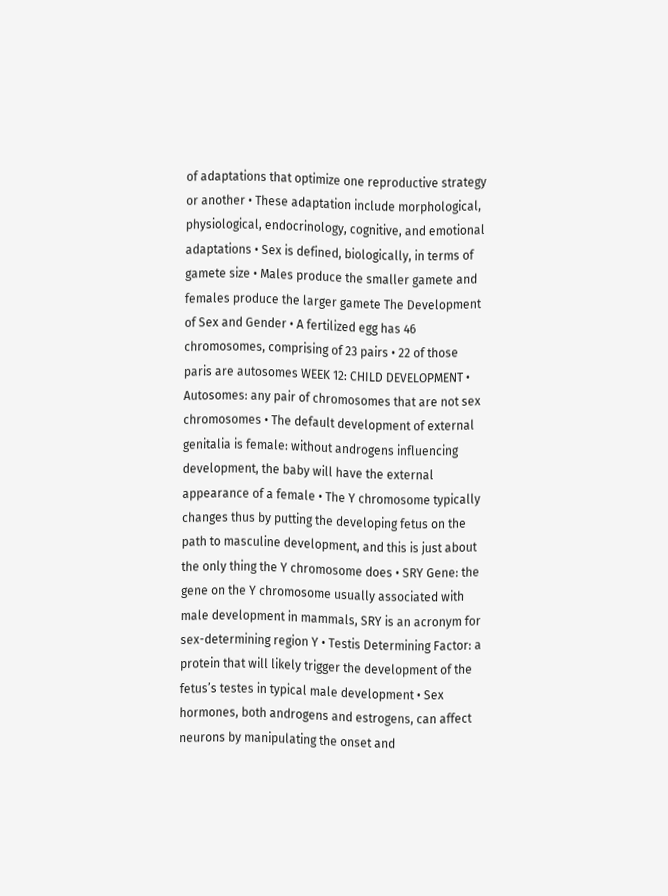of adaptations that optimize one reproductive strategy or another • These adaptation include morphological, physiological, endocrinology, cognitive, and emotional adaptations • Sex is defined, biologically, in terms of gamete size • Males produce the smaller gamete and females produce the larger gamete The Development of Sex and Gender • A fertilized egg has 46 chromosomes, comprising of 23 pairs • 22 of those paris are autosomes WEEK 12: CHILD DEVELOPMENT • Autosomes: any pair of chromosomes that are not sex chromosomes • The default development of external genitalia is female: without androgens influencing development, the baby will have the external appearance of a female • The Y chromosome typically changes thus by putting the developing fetus on the path to masculine development, and this is just about the only thing the Y chromosome does • SRY Gene: the gene on the Y chromosome usually associated with male development in mammals, SRY is an acronym for sex-determining region Y • Testis Determining Factor: a protein that will likely trigger the development of the fetus’s testes in typical male development • Sex hormones, both androgens and estrogens, can affect neurons by manipulating the onset and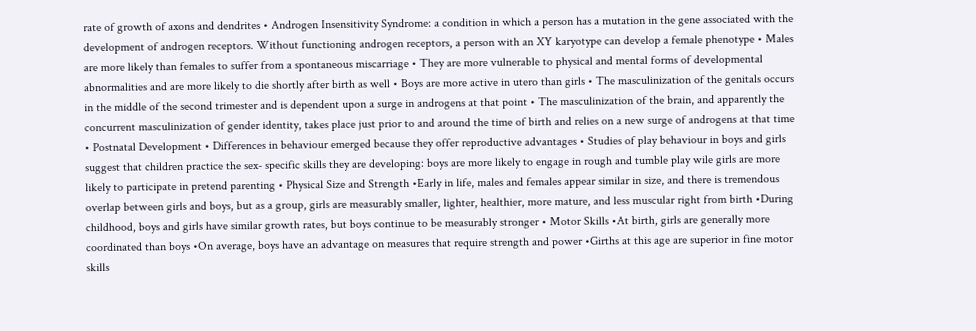rate of growth of axons and dendrites • Androgen Insensitivity Syndrome: a condition in which a person has a mutation in the gene associated with the development of androgen receptors. Without functioning androgen receptors, a person with an XY karyotype can develop a female phenotype • Males are more likely than females to suffer from a spontaneous miscarriage • They are more vulnerable to physical and mental forms of developmental abnormalities and are more likely to die shortly after birth as well • Boys are more active in utero than girls • The masculinization of the genitals occurs in the middle of the second trimester and is dependent upon a surge in androgens at that point • The masculinization of the brain, and apparently the concurrent masculinization of gender identity, takes place just prior to and around the time of birth and relies on a new surge of androgens at that time • Postnatal Development • Differences in behaviour emerged because they offer reproductive advantages • Studies of play behaviour in boys and girls suggest that children practice the sex- specific skills they are developing: boys are more likely to engage in rough and tumble play wile girls are more likely to participate in pretend parenting • Physical Size and Strength •Early in life, males and females appear similar in size, and there is tremendous overlap between girls and boys, but as a group, girls are measurably smaller, lighter, healthier, more mature, and less muscular right from birth •During childhood, boys and girls have similar growth rates, but boys continue to be measurably stronger • Motor Skills •At birth, girls are generally more coordinated than boys •On average, boys have an advantage on measures that require strength and power •Girths at this age are superior in fine motor skills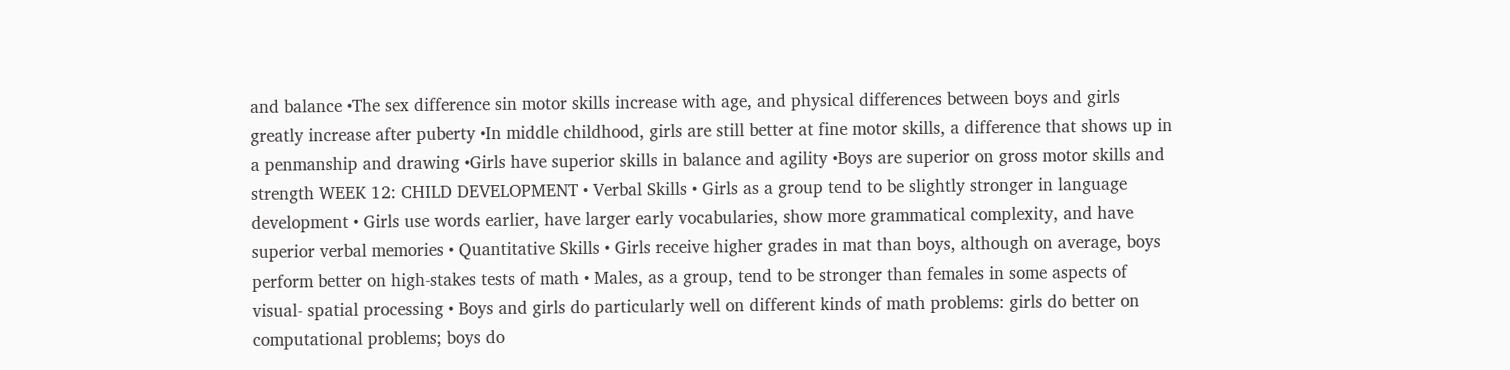and balance •The sex difference sin motor skills increase with age, and physical differences between boys and girls greatly increase after puberty •In middle childhood, girls are still better at fine motor skills, a difference that shows up in a penmanship and drawing •Girls have superior skills in balance and agility •Boys are superior on gross motor skills and strength WEEK 12: CHILD DEVELOPMENT • Verbal Skills • Girls as a group tend to be slightly stronger in language development • Girls use words earlier, have larger early vocabularies, show more grammatical complexity, and have superior verbal memories • Quantitative Skills • Girls receive higher grades in mat than boys, although on average, boys perform better on high-stakes tests of math • Males, as a group, tend to be stronger than females in some aspects of visual- spatial processing • Boys and girls do particularly well on different kinds of math problems: girls do better on computational problems; boys do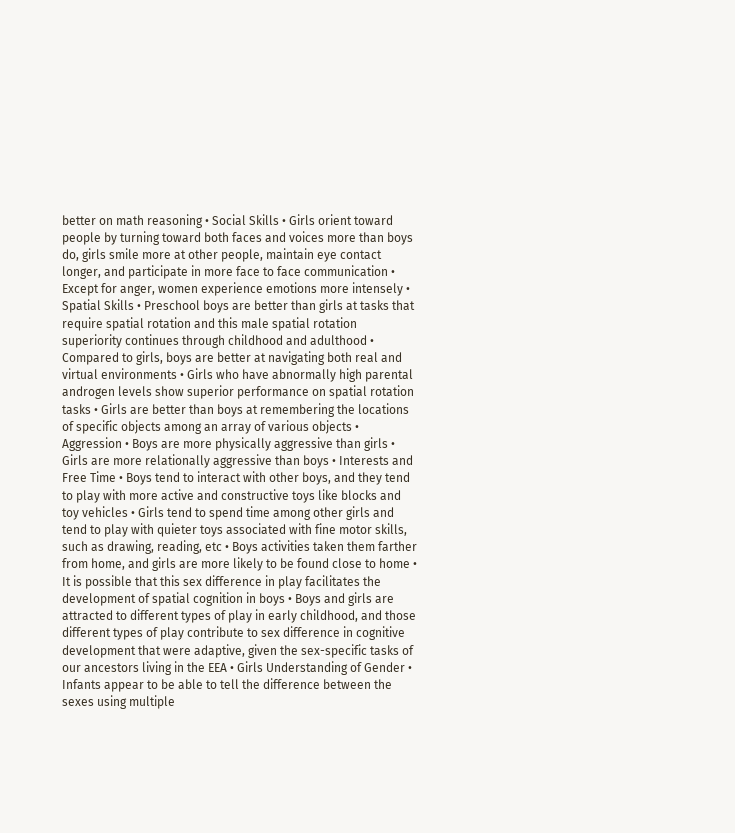better on math reasoning • Social Skills • Girls orient toward people by turning toward both faces and voices more than boys do, girls smile more at other people, maintain eye contact longer, and participate in more face to face communication • Except for anger, women experience emotions more intensely • Spatial Skills • Preschool boys are better than girls at tasks that require spatial rotation and this male spatial rotation superiority continues through childhood and adulthood • Compared to girls, boys are better at navigating both real and virtual environments • Girls who have abnormally high parental androgen levels show superior performance on spatial rotation tasks • Girls are better than boys at remembering the locations of specific objects among an array of various objects • Aggression • Boys are more physically aggressive than girls • Girls are more relationally aggressive than boys • Interests and Free Time • Boys tend to interact with other boys, and they tend to play with more active and constructive toys like blocks and toy vehicles • Girls tend to spend time among other girls and tend to play with quieter toys associated with fine motor skills, such as drawing, reading, etc • Boys activities taken them farther from home, and girls are more likely to be found close to home • It is possible that this sex difference in play facilitates the development of spatial cognition in boys • Boys and girls are attracted to different types of play in early childhood, and those different types of play contribute to sex difference in cognitive development that were adaptive, given the sex-specific tasks of our ancestors living in the EEA • Girls Understanding of Gender • Infants appear to be able to tell the difference between the sexes using multiple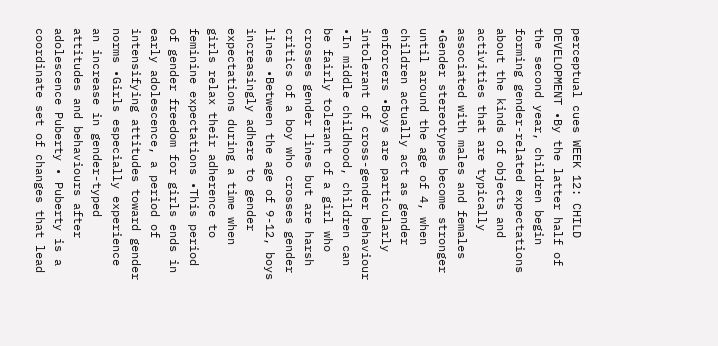perceptual cues WEEK 12: CHILD DEVELOPMENT •By the latter half of the second year, children begin forming gender-related expectations about the kinds of objects and activities that are typically associated with males and females •Gender stereotypes become stronger until around the age of 4, when children actually act as gender enforcers •Boys are particularly intolerant of cross-gender behaviour •In middle childhood, children can be fairly tolerant of a girl who crosses gender lines but are harsh critics of a boy who crosses gender lines •Between the age of 9-12, boys increasingly adhere to gender expectations during a time when girls relax their adherence to feminine expectations •This period of gender freedom for girls ends in early adolescence, a period of intensifying attitudes toward gender norms •Girls especially experience an increase in gender-typed attitudes and behaviours after adolescence Puberty • Puberty is a coordinate set of changes that lead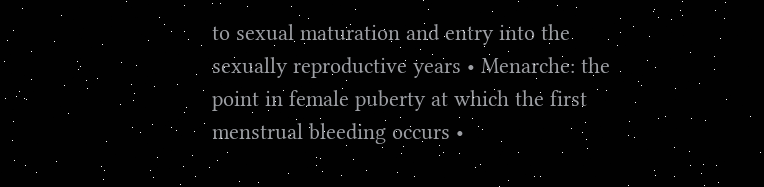to sexual maturation and entry into the sexually reproductive years • Menarche: the point in female puberty at which the first menstrual bleeding occurs •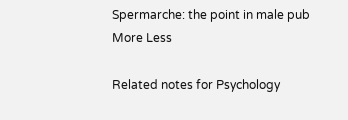Spermarche: the point in male pub
More Less

Related notes for Psychology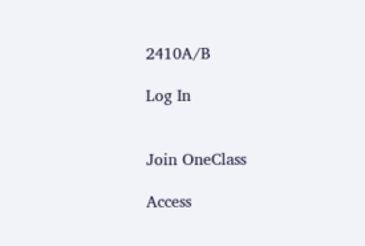2410A/B

Log In


Join OneClass

Access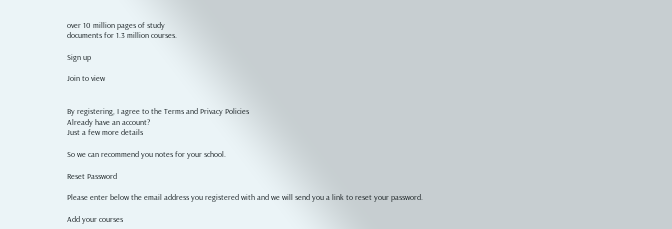over 10 million pages of study
documents for 1.3 million courses.

Sign up

Join to view


By registering, I agree to the Terms and Privacy Policies
Already have an account?
Just a few more details

So we can recommend you notes for your school.

Reset Password

Please enter below the email address you registered with and we will send you a link to reset your password.

Add your courses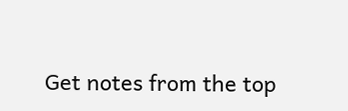Get notes from the top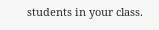students in your class.